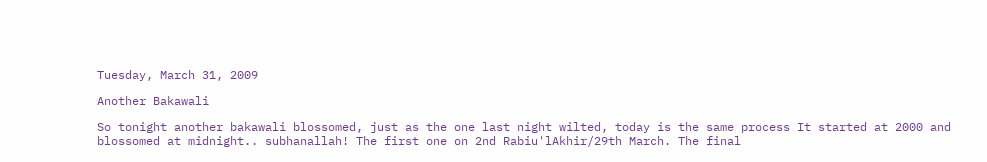Tuesday, March 31, 2009

Another Bakawali

So tonight another bakawali blossomed, just as the one last night wilted, today is the same process It started at 2000 and blossomed at midnight.. subhanallah! The first one on 2nd Rabiu'lAkhir/29th March. The final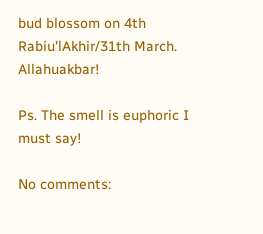bud blossom on 4th Rabiu'lAkhir/31th March. Allahuakbar!

Ps. The smell is euphoric I must say!

No comments: